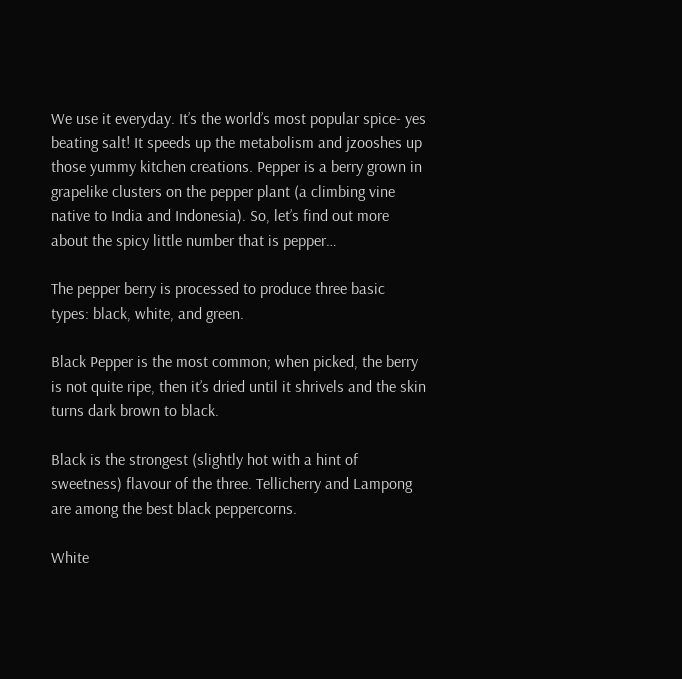We use it everyday. It’s the world’s most popular spice- yes beating salt! It speeds up the metabolism and jzooshes up those yummy kitchen creations. Pepper is a berry grown in grapelike clusters on the pepper plant (a climbing vine native to India and Indonesia). So, let’s find out more about the spicy little number that is pepper…

The pepper berry is processed to produce three basic types: black, white, and green.

Black Pepper is the most common; when picked, the berry is not quite ripe, then it’s dried until it shrivels and the skin turns dark brown to black.

Black is the strongest (slightly hot with a hint of sweetness) flavour of the three. Tellicherry and Lampong are among the best black peppercorns.

White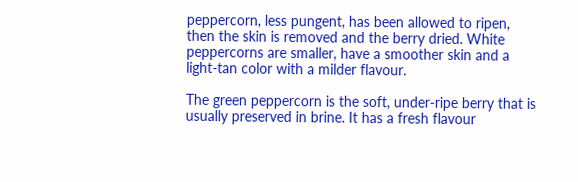peppercorn, less pungent, has been allowed to ripen, then the skin is removed and the berry dried. White peppercorns are smaller, have a smoother skin and a light-tan color with a milder flavour.

The green peppercorn is the soft, under-ripe berry that is usually preserved in brine. It has a fresh flavour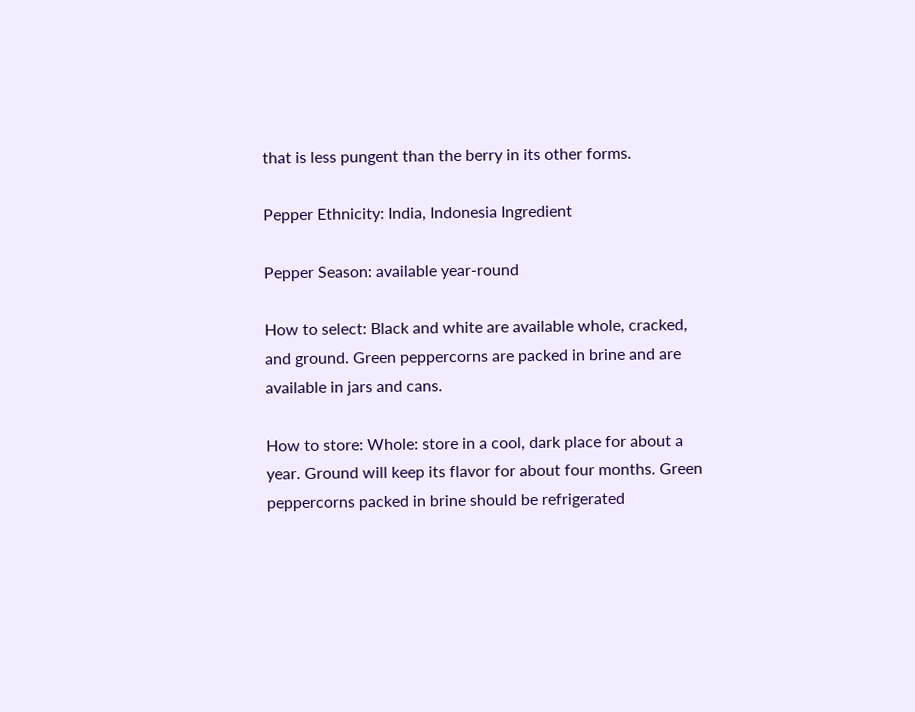that is less pungent than the berry in its other forms.

Pepper Ethnicity: India, Indonesia Ingredient

Pepper Season: available year-round

How to select: Black and white are available whole, cracked, and ground. Green peppercorns are packed in brine and are available in jars and cans.

How to store: Whole: store in a cool, dark place for about a year. Ground will keep its flavor for about four months. Green peppercorns packed in brine should be refrigerated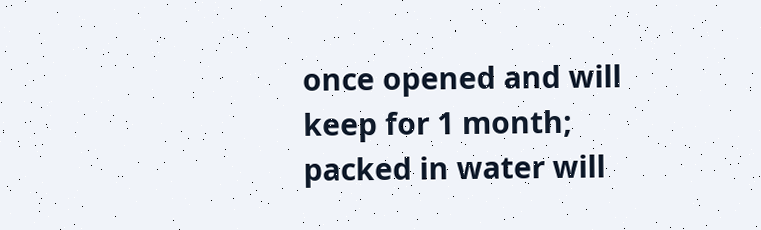once opened and will keep for 1 month; packed in water will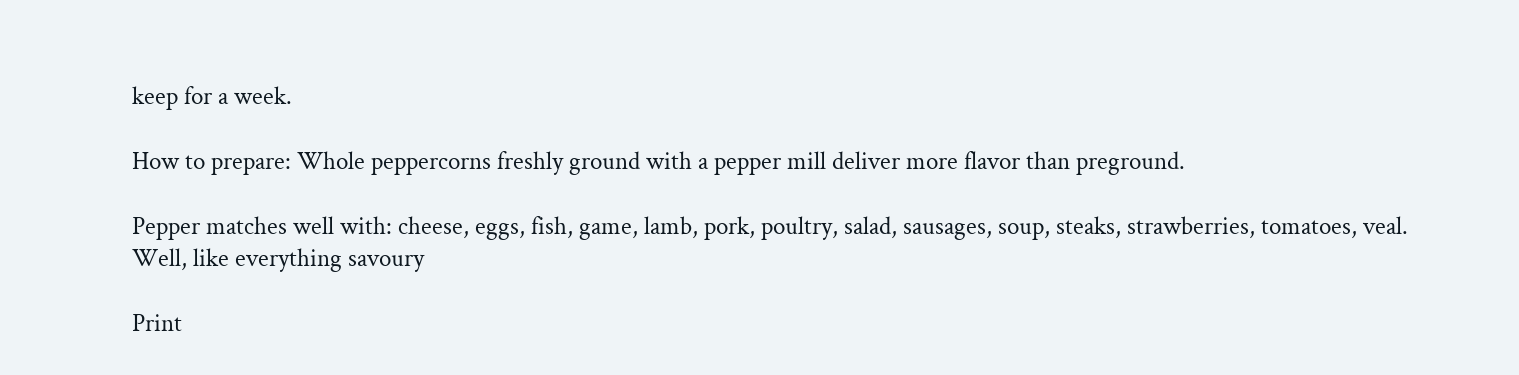keep for a week.

How to prepare: Whole peppercorns freshly ground with a pepper mill deliver more flavor than preground.

Pepper matches well with: cheese, eggs, fish, game, lamb, pork, poultry, salad, sausages, soup, steaks, strawberries, tomatoes, veal. Well, like everything savoury

Print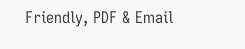Friendly, PDF & Email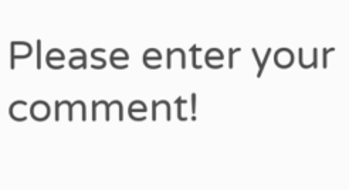Please enter your comment!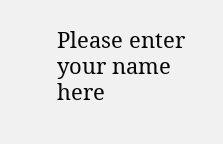Please enter your name here